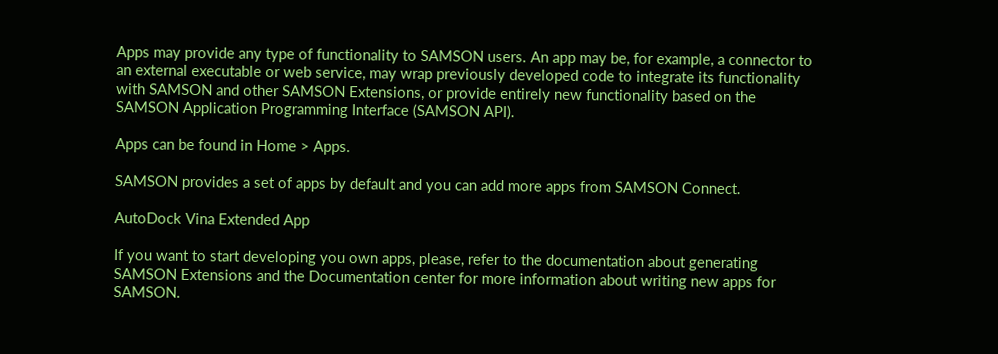Apps may provide any type of functionality to SAMSON users. An app may be, for example, a connector to an external executable or web service, may wrap previously developed code to integrate its functionality with SAMSON and other SAMSON Extensions, or provide entirely new functionality based on the SAMSON Application Programming Interface (SAMSON API).

Apps can be found in Home > Apps.

SAMSON provides a set of apps by default and you can add more apps from SAMSON Connect.

AutoDock Vina Extended App

If you want to start developing you own apps, please, refer to the documentation about generating SAMSON Extensions and the Documentation center for more information about writing new apps for SAMSON.